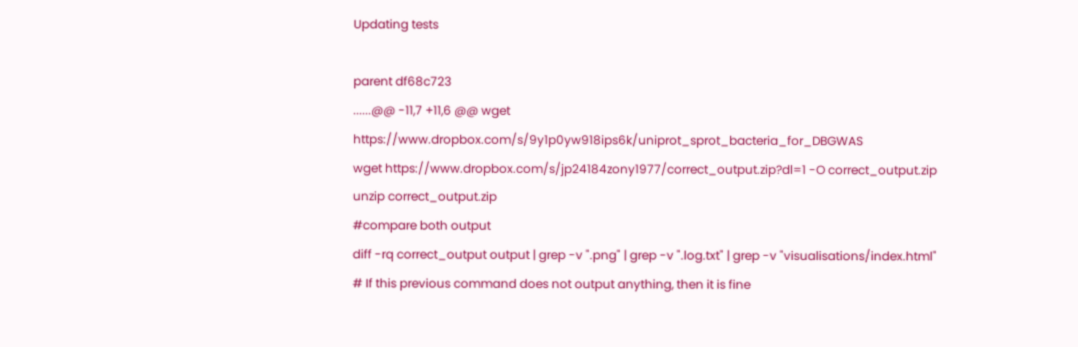Updating tests

parent df68c723
......@@ -11,7 +11,6 @@ wget https://www.dropbox.com/s/9y1p0yw918ips6k/uniprot_sprot_bacteria_for_DBGWAS
wget https://www.dropbox.com/s/jp24184zony1977/correct_output.zip?dl=1 -O correct_output.zip
unzip correct_output.zip
#compare both output
diff -rq correct_output output | grep -v ".png" | grep -v ".log.txt" | grep -v "visualisations/index.html"
# If this previous command does not output anything, then it is fine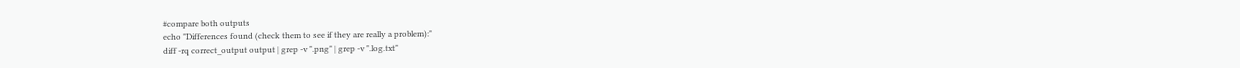#compare both outputs
echo "Differences found (check them to see if they are really a problem):"
diff -rq correct_output output | grep -v ".png" | grep -v ".log.txt"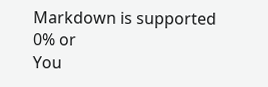Markdown is supported
0% or
You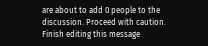are about to add 0 people to the discussion. Proceed with caution.
Finish editing this message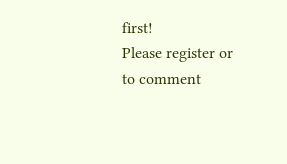first!
Please register or to comment